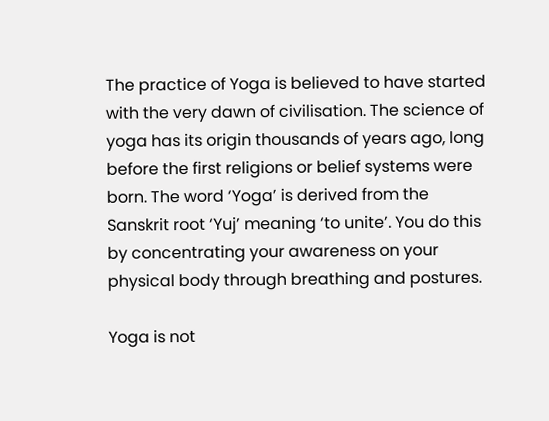The practice of Yoga is believed to have started with the very dawn of civilisation. The science of yoga has its origin thousands of years ago, long before the first religions or belief systems were born. The word ‘Yoga’ is derived from the Sanskrit root ‘Yuj’ meaning ‘to unite’. You do this by concentrating your awareness on your physical body through breathing and postures.

Yoga is not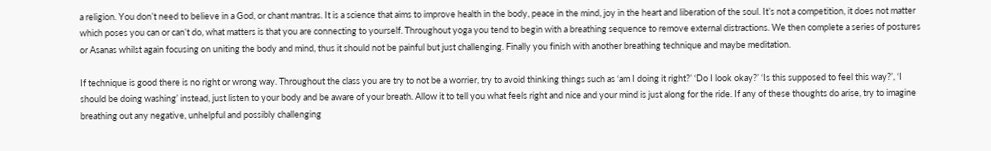a religion. You don’t need to believe in a God, or chant mantras. It is a science that aims to improve health in the body, peace in the mind, joy in the heart and liberation of the soul. It’s not a competition, it does not matter which poses you can or can’t do, what matters is that you are connecting to yourself. Throughout yoga you tend to begin with a breathing sequence to remove external distractions. We then complete a series of postures or Asanas whilst again focusing on uniting the body and mind, thus it should not be painful but just challenging. Finally you finish with another breathing technique and maybe meditation.

If technique is good there is no right or wrong way. Throughout the class you are try to not be a worrier, try to avoid thinking things such as ‘am I doing it right?’ ‘Do I look okay?’ ‘Is this supposed to feel this way?’, ‘I should be doing washing’ instead, just listen to your body and be aware of your breath. Allow it to tell you what feels right and nice and your mind is just along for the ride. If any of these thoughts do arise, try to imagine breathing out any negative, unhelpful and possibly challenging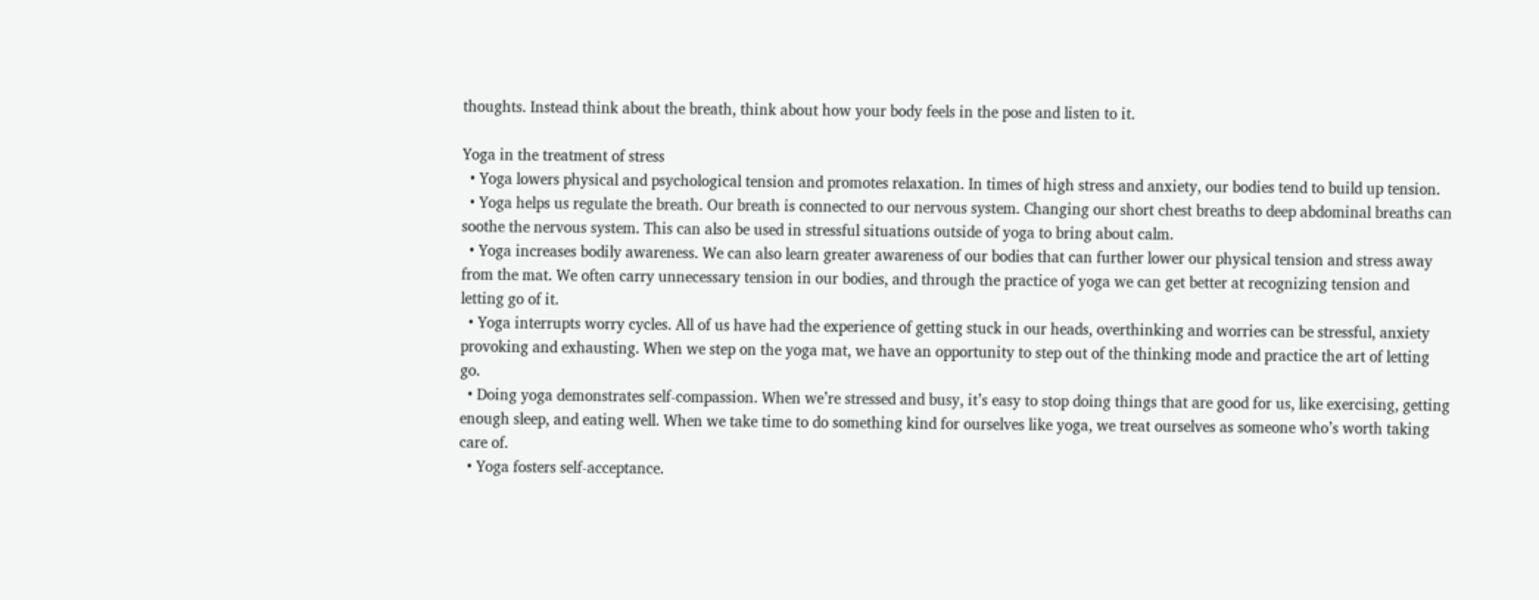thoughts. Instead think about the breath, think about how your body feels in the pose and listen to it.

Yoga in the treatment of stress
  • Yoga lowers physical and psychological tension and promotes relaxation. In times of high stress and anxiety, our bodies tend to build up tension.
  • Yoga helps us regulate the breath. Our breath is connected to our nervous system. Changing our short chest breaths to deep abdominal breaths can soothe the nervous system. This can also be used in stressful situations outside of yoga to bring about calm.
  • Yoga increases bodily awareness. We can also learn greater awareness of our bodies that can further lower our physical tension and stress away from the mat. We often carry unnecessary tension in our bodies, and through the practice of yoga we can get better at recognizing tension and letting go of it.
  • Yoga interrupts worry cycles. All of us have had the experience of getting stuck in our heads, overthinking and worries can be stressful, anxiety provoking and exhausting. When we step on the yoga mat, we have an opportunity to step out of the thinking mode and practice the art of letting go.
  • Doing yoga demonstrates self-compassion. When we’re stressed and busy, it’s easy to stop doing things that are good for us, like exercising, getting enough sleep, and eating well. When we take time to do something kind for ourselves like yoga, we treat ourselves as someone who’s worth taking care of.
  • Yoga fosters self-acceptance.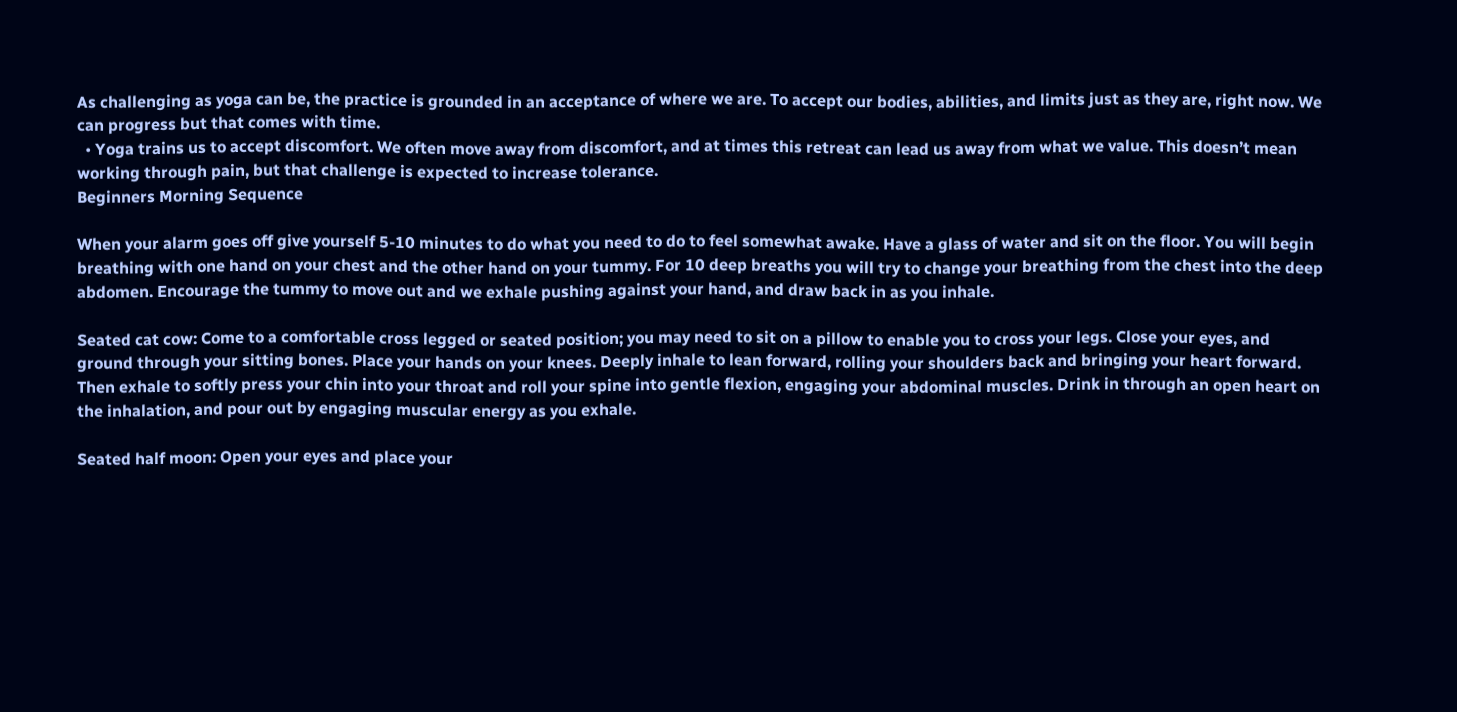As challenging as yoga can be, the practice is grounded in an acceptance of where we are. To accept our bodies, abilities, and limits just as they are, right now. We can progress but that comes with time.
  • Yoga trains us to accept discomfort. We often move away from discomfort, and at times this retreat can lead us away from what we value. This doesn’t mean working through pain, but that challenge is expected to increase tolerance.
Beginners Morning Sequence

When your alarm goes off give yourself 5-10 minutes to do what you need to do to feel somewhat awake. Have a glass of water and sit on the floor. You will begin breathing with one hand on your chest and the other hand on your tummy. For 10 deep breaths you will try to change your breathing from the chest into the deep abdomen. Encourage the tummy to move out and we exhale pushing against your hand, and draw back in as you inhale.

Seated cat cow: Come to a comfortable cross legged or seated position; you may need to sit on a pillow to enable you to cross your legs. Close your eyes, and ground through your sitting bones. Place your hands on your knees. Deeply inhale to lean forward, rolling your shoulders back and bringing your heart forward. Then exhale to softly press your chin into your throat and roll your spine into gentle flexion, engaging your abdominal muscles. Drink in through an open heart on the inhalation, and pour out by engaging muscular energy as you exhale.

Seated half moon: Open your eyes and place your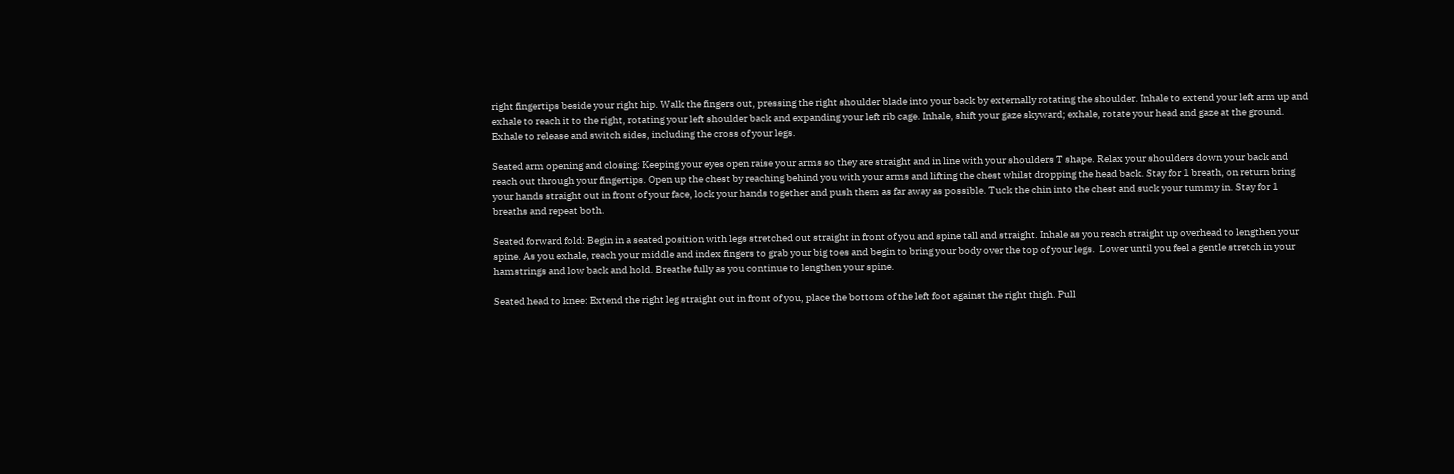right fingertips beside your right hip. Walk the fingers out, pressing the right shoulder blade into your back by externally rotating the shoulder. Inhale to extend your left arm up and exhale to reach it to the right, rotating your left shoulder back and expanding your left rib cage. Inhale, shift your gaze skyward; exhale, rotate your head and gaze at the ground. Exhale to release and switch sides, including the cross of your legs.

Seated arm opening and closing: Keeping your eyes open raise your arms so they are straight and in line with your shoulders T shape. Relax your shoulders down your back and reach out through your fingertips. Open up the chest by reaching behind you with your arms and lifting the chest whilst dropping the head back. Stay for 1 breath, on return bring your hands straight out in front of your face, lock your hands together and push them as far away as possible. Tuck the chin into the chest and suck your tummy in. Stay for 1 breaths and repeat both.

Seated forward fold: Begin in a seated position with legs stretched out straight in front of you and spine tall and straight. Inhale as you reach straight up overhead to lengthen your spine. As you exhale, reach your middle and index fingers to grab your big toes and begin to bring your body over the top of your legs.  Lower until you feel a gentle stretch in your hamstrings and low back and hold. Breathe fully as you continue to lengthen your spine.

Seated head to knee: Extend the right leg straight out in front of you, place the bottom of the left foot against the right thigh. Pull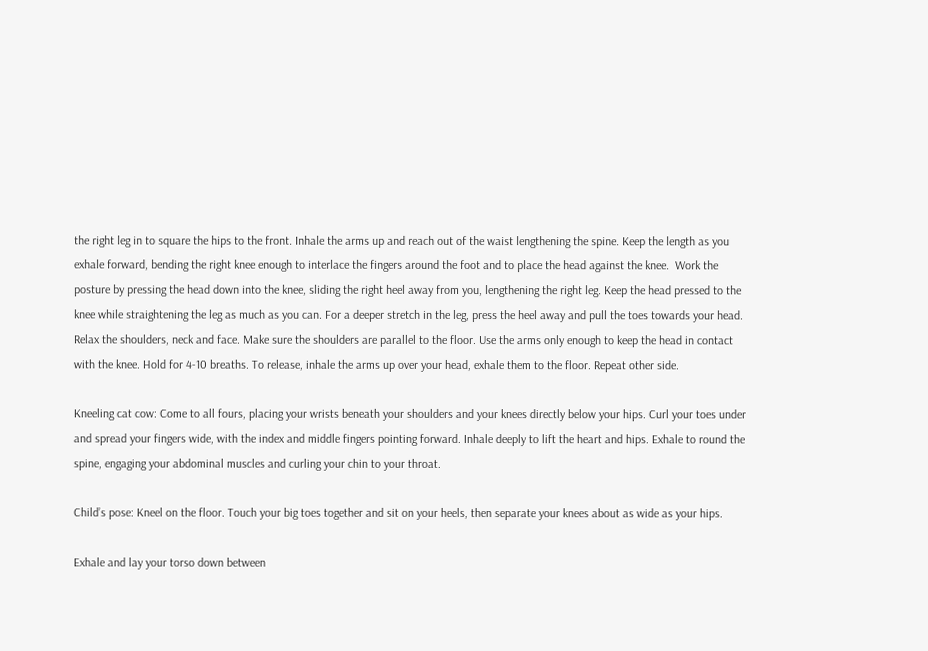the right leg in to square the hips to the front. Inhale the arms up and reach out of the waist lengthening the spine. Keep the length as you exhale forward, bending the right knee enough to interlace the fingers around the foot and to place the head against the knee.  Work the posture by pressing the head down into the knee, sliding the right heel away from you, lengthening the right leg. Keep the head pressed to the knee while straightening the leg as much as you can. For a deeper stretch in the leg, press the heel away and pull the toes towards your head. Relax the shoulders, neck and face. Make sure the shoulders are parallel to the floor. Use the arms only enough to keep the head in contact with the knee. Hold for 4-10 breaths. To release, inhale the arms up over your head, exhale them to the floor. Repeat other side.

Kneeling cat cow: Come to all fours, placing your wrists beneath your shoulders and your knees directly below your hips. Curl your toes under and spread your fingers wide, with the index and middle fingers pointing forward. Inhale deeply to lift the heart and hips. Exhale to round the spine, engaging your abdominal muscles and curling your chin to your throat.

Child’s pose: Kneel on the floor. Touch your big toes together and sit on your heels, then separate your knees about as wide as your hips.

Exhale and lay your torso down between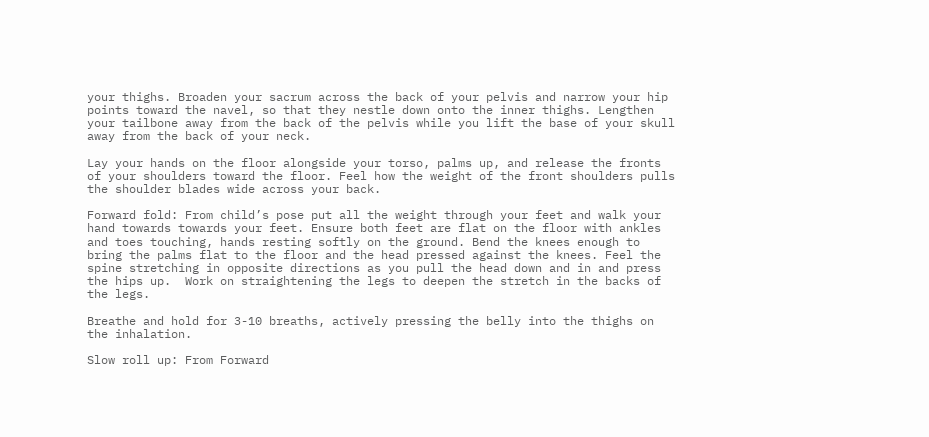your thighs. Broaden your sacrum across the back of your pelvis and narrow your hip points toward the navel, so that they nestle down onto the inner thighs. Lengthen your tailbone away from the back of the pelvis while you lift the base of your skull away from the back of your neck.

Lay your hands on the floor alongside your torso, palms up, and release the fronts of your shoulders toward the floor. Feel how the weight of the front shoulders pulls the shoulder blades wide across your back.

Forward fold: From child’s pose put all the weight through your feet and walk your hand towards towards your feet. Ensure both feet are flat on the floor with ankles and toes touching, hands resting softly on the ground. Bend the knees enough to bring the palms flat to the floor and the head pressed against the knees. Feel the spine stretching in opposite directions as you pull the head down and in and press the hips up.  Work on straightening the legs to deepen the stretch in the backs of the legs.

Breathe and hold for 3-10 breaths, actively pressing the belly into the thighs on the inhalation.

Slow roll up: From Forward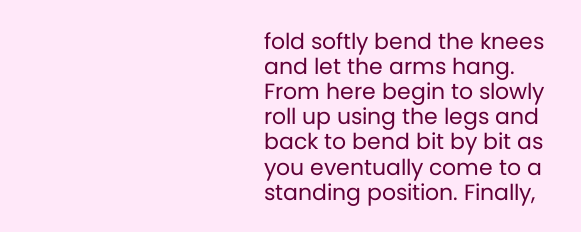fold softly bend the knees and let the arms hang. From here begin to slowly roll up using the legs and back to bend bit by bit as you eventually come to a standing position. Finally,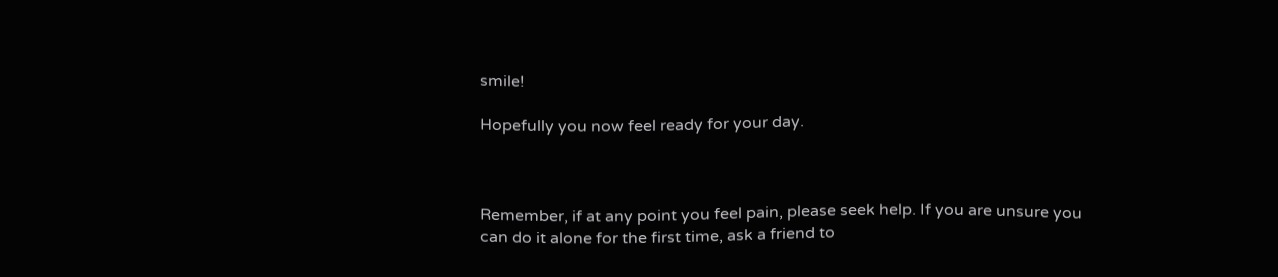smile!

Hopefully you now feel ready for your day.



Remember, if at any point you feel pain, please seek help. If you are unsure you can do it alone for the first time, ask a friend to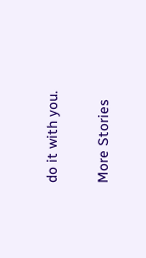do it with you.

More Stories